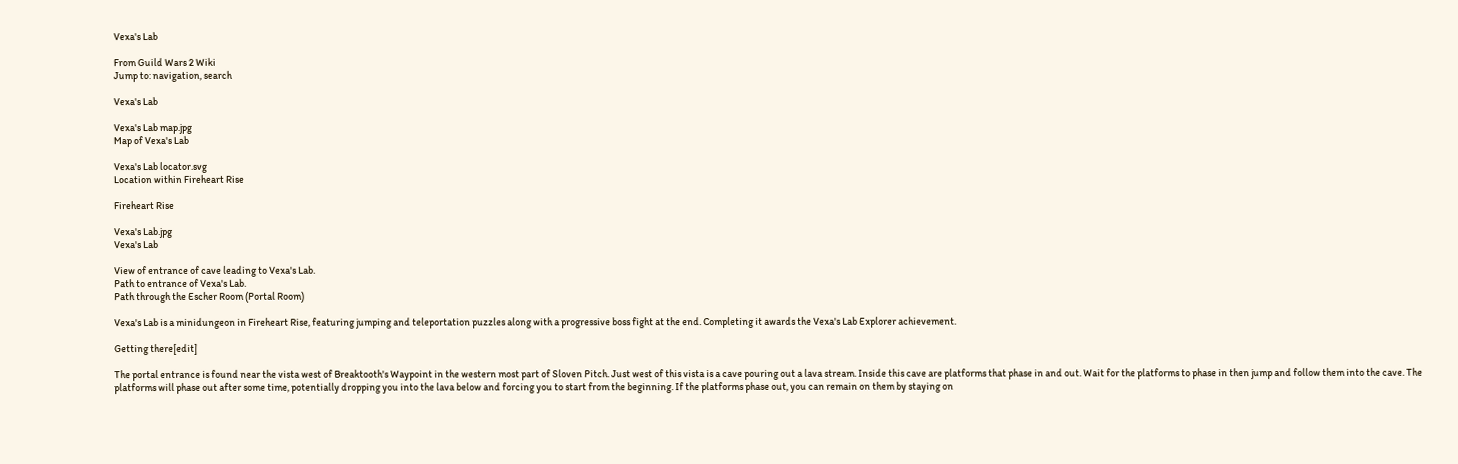Vexa's Lab

From Guild Wars 2 Wiki
Jump to: navigation, search

Vexa's Lab

Vexa's Lab map.jpg
Map of Vexa's Lab

Vexa's Lab locator.svg
Location within Fireheart Rise

Fireheart Rise

Vexa's Lab.jpg
Vexa's Lab

View of entrance of cave leading to Vexa's Lab.
Path to entrance of Vexa's Lab.
Path through the Escher Room (Portal Room)

Vexa's Lab is a minidungeon in Fireheart Rise, featuring jumping and teleportation puzzles along with a progressive boss fight at the end. Completing it awards the Vexa's Lab Explorer achievement.

Getting there[edit]

The portal entrance is found near the vista west of Breaktooth's Waypoint in the western most part of Sloven Pitch. Just west of this vista is a cave pouring out a lava stream. Inside this cave are platforms that phase in and out. Wait for the platforms to phase in then jump and follow them into the cave. The platforms will phase out after some time, potentially dropping you into the lava below and forcing you to start from the beginning. If the platforms phase out, you can remain on them by staying on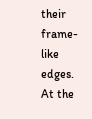their frame-like edges. At the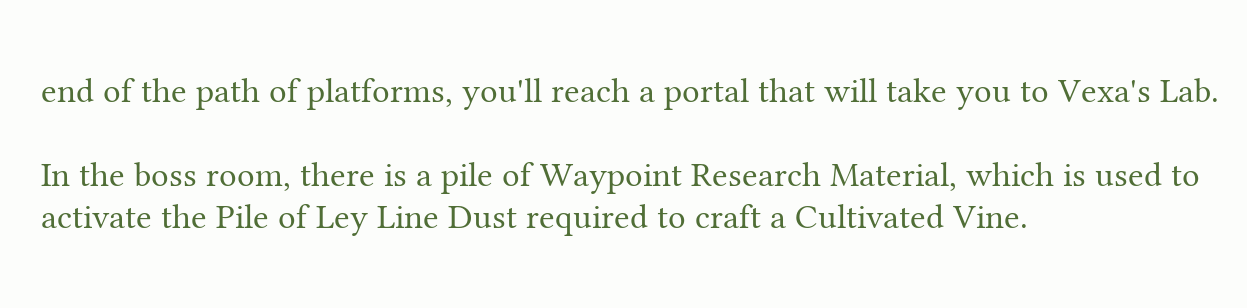end of the path of platforms, you'll reach a portal that will take you to Vexa's Lab.

In the boss room, there is a pile of Waypoint Research Material, which is used to activate the Pile of Ley Line Dust required to craft a Cultivated Vine.